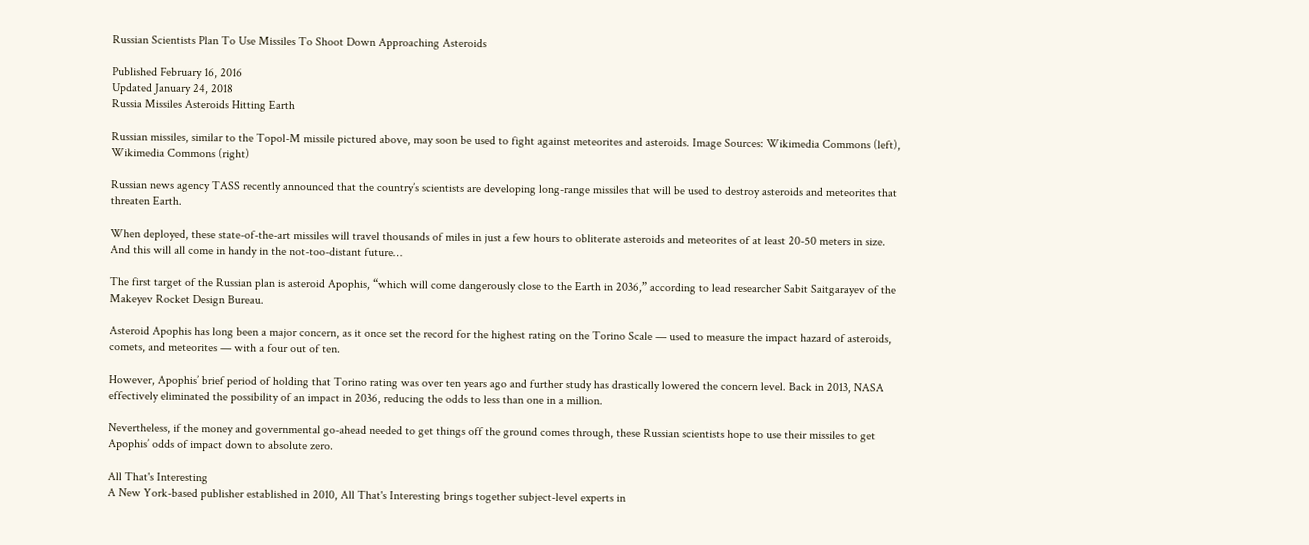Russian Scientists Plan To Use Missiles To Shoot Down Approaching Asteroids

Published February 16, 2016
Updated January 24, 2018
Russia Missiles Asteroids Hitting Earth

Russian missiles, similar to the Topol-M missile pictured above, may soon be used to fight against meteorites and asteroids. Image Sources: Wikimedia Commons (left), Wikimedia Commons (right)

Russian news agency TASS recently announced that the country’s scientists are developing long-range missiles that will be used to destroy asteroids and meteorites that threaten Earth.

When deployed, these state-of-the-art missiles will travel thousands of miles in just a few hours to obliterate asteroids and meteorites of at least 20-50 meters in size. And this will all come in handy in the not-too-distant future…

The first target of the Russian plan is asteroid Apophis, “which will come dangerously close to the Earth in 2036,” according to lead researcher Sabit Saitgarayev of the Makeyev Rocket Design Bureau.

Asteroid Apophis has long been a major concern, as it once set the record for the highest rating on the Torino Scale — used to measure the impact hazard of asteroids, comets, and meteorites — with a four out of ten.

However, Apophis’ brief period of holding that Torino rating was over ten years ago and further study has drastically lowered the concern level. Back in 2013, NASA effectively eliminated the possibility of an impact in 2036, reducing the odds to less than one in a million.

Nevertheless, if the money and governmental go-ahead needed to get things off the ground comes through, these Russian scientists hope to use their missiles to get Apophis’ odds of impact down to absolute zero.

All That's Interesting
A New York-based publisher established in 2010, All That's Interesting brings together subject-level experts in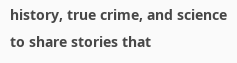history, true crime, and science to share stories that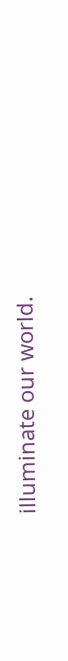illuminate our world.